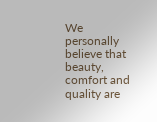We personally believe that beauty, comfort and quality are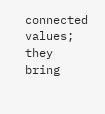connected values; they bring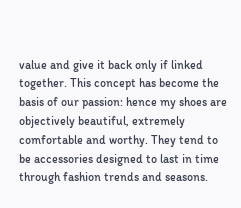value and give it back only if linked together. This concept has become the basis of our passion: hence my shoes are objectively beautiful, extremely comfortable and worthy. They tend to be accessories designed to last in time through fashion trends and seasons.